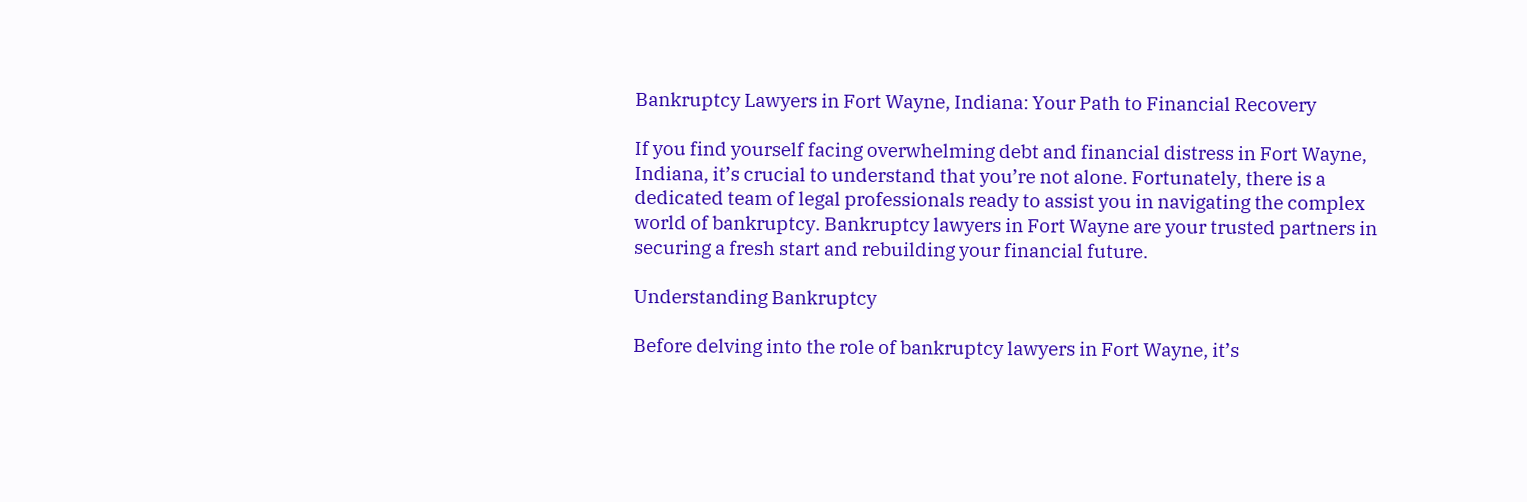Bankruptcy Lawyers in Fort Wayne, Indiana: Your Path to Financial Recovery

If you find yourself facing overwhelming debt and financial distress in Fort Wayne, Indiana, it’s crucial to understand that you’re not alone. Fortunately, there is a dedicated team of legal professionals ready to assist you in navigating the complex world of bankruptcy. Bankruptcy lawyers in Fort Wayne are your trusted partners in securing a fresh start and rebuilding your financial future.

Understanding Bankruptcy

Before delving into the role of bankruptcy lawyers in Fort Wayne, it’s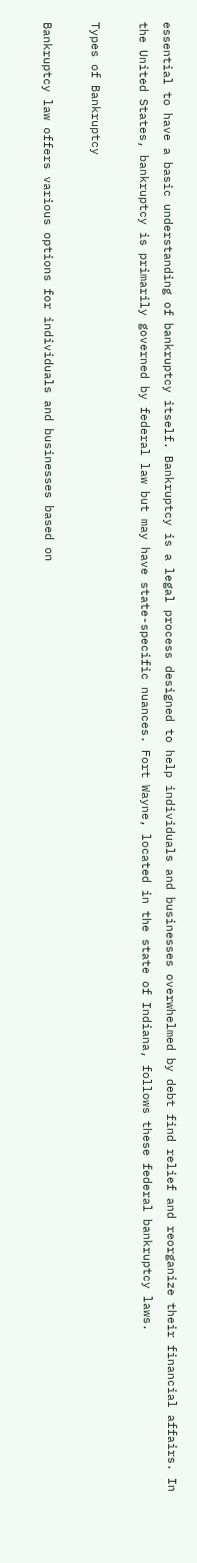essential to have a basic understanding of bankruptcy itself. Bankruptcy is a legal process designed to help individuals and businesses overwhelmed by debt find relief and reorganize their financial affairs. In the United States, bankruptcy is primarily governed by federal law but may have state-specific nuances. Fort Wayne, located in the state of Indiana, follows these federal bankruptcy laws.

Types of Bankruptcy

Bankruptcy law offers various options for individuals and businesses based on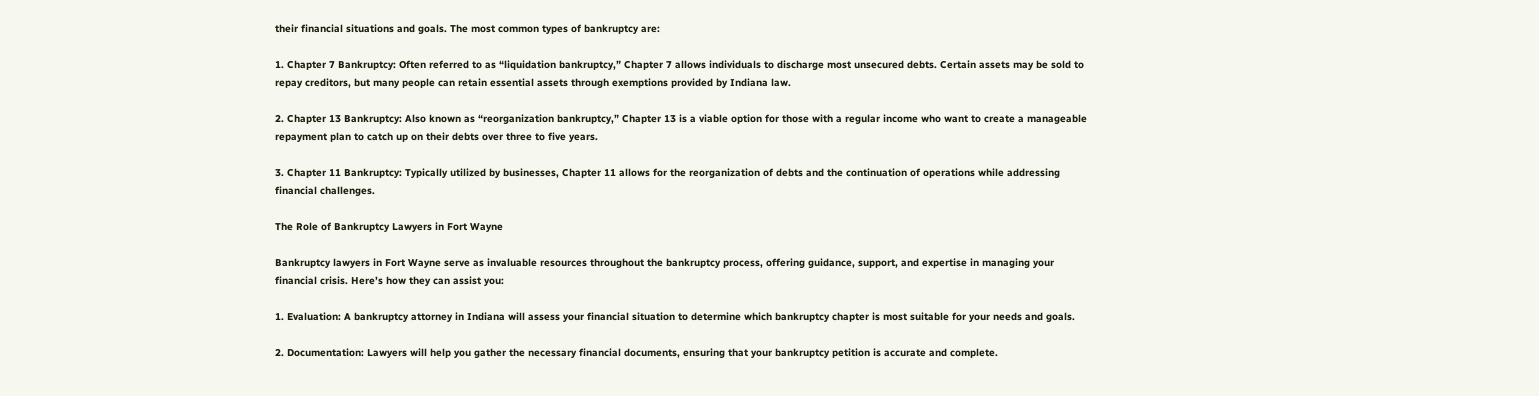their financial situations and goals. The most common types of bankruptcy are:

1. Chapter 7 Bankruptcy: Often referred to as “liquidation bankruptcy,” Chapter 7 allows individuals to discharge most unsecured debts. Certain assets may be sold to repay creditors, but many people can retain essential assets through exemptions provided by Indiana law.

2. Chapter 13 Bankruptcy: Also known as “reorganization bankruptcy,” Chapter 13 is a viable option for those with a regular income who want to create a manageable repayment plan to catch up on their debts over three to five years.

3. Chapter 11 Bankruptcy: Typically utilized by businesses, Chapter 11 allows for the reorganization of debts and the continuation of operations while addressing financial challenges.

The Role of Bankruptcy Lawyers in Fort Wayne

Bankruptcy lawyers in Fort Wayne serve as invaluable resources throughout the bankruptcy process, offering guidance, support, and expertise in managing your financial crisis. Here’s how they can assist you:

1. Evaluation: A bankruptcy attorney in Indiana will assess your financial situation to determine which bankruptcy chapter is most suitable for your needs and goals.

2. Documentation: Lawyers will help you gather the necessary financial documents, ensuring that your bankruptcy petition is accurate and complete.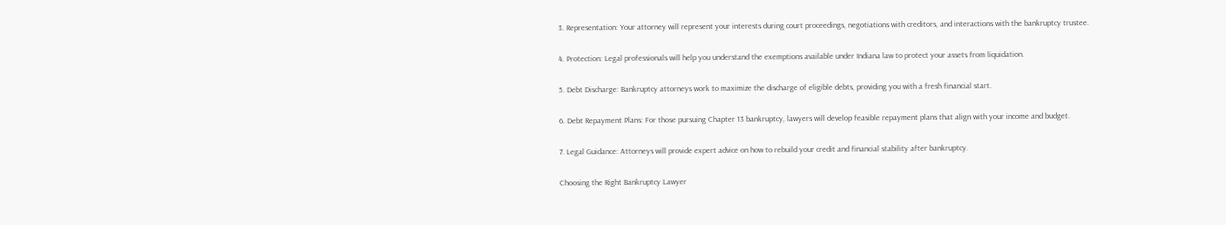3. Representation: Your attorney will represent your interests during court proceedings, negotiations with creditors, and interactions with the bankruptcy trustee.

4. Protection: Legal professionals will help you understand the exemptions available under Indiana law to protect your assets from liquidation.

5. Debt Discharge: Bankruptcy attorneys work to maximize the discharge of eligible debts, providing you with a fresh financial start.

6. Debt Repayment Plans: For those pursuing Chapter 13 bankruptcy, lawyers will develop feasible repayment plans that align with your income and budget.

7. Legal Guidance: Attorneys will provide expert advice on how to rebuild your credit and financial stability after bankruptcy.

Choosing the Right Bankruptcy Lawyer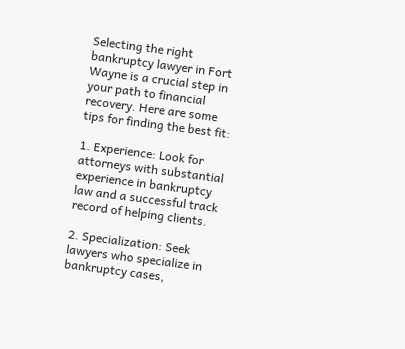Selecting the right bankruptcy lawyer in Fort Wayne is a crucial step in your path to financial recovery. Here are some tips for finding the best fit:

1. Experience: Look for attorneys with substantial experience in bankruptcy law and a successful track record of helping clients.

2. Specialization: Seek lawyers who specialize in bankruptcy cases,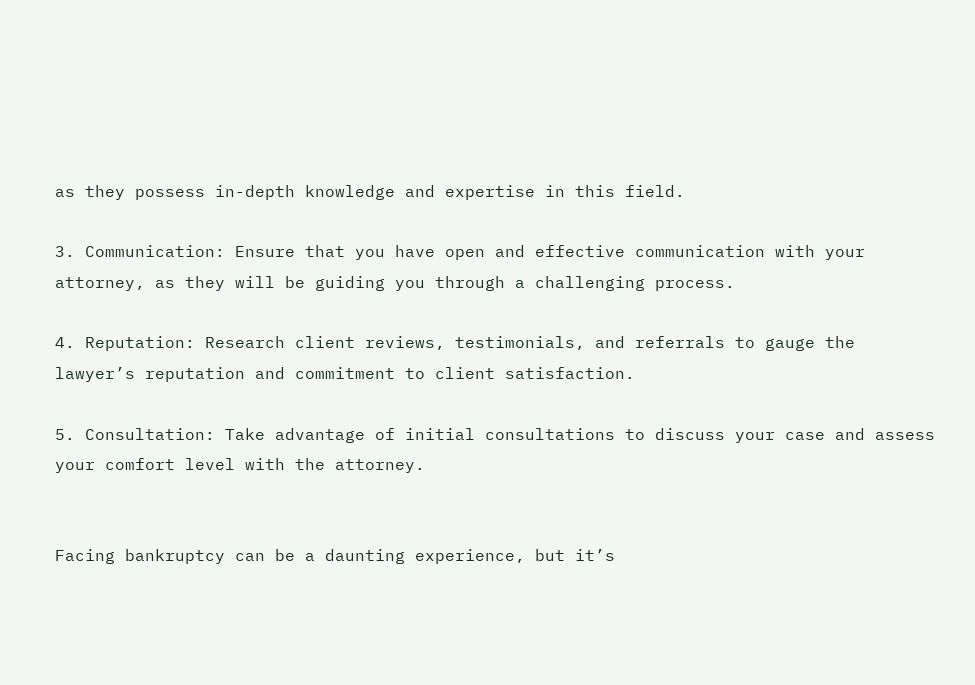as they possess in-depth knowledge and expertise in this field.

3. Communication: Ensure that you have open and effective communication with your attorney, as they will be guiding you through a challenging process.

4. Reputation: Research client reviews, testimonials, and referrals to gauge the lawyer’s reputation and commitment to client satisfaction.

5. Consultation: Take advantage of initial consultations to discuss your case and assess your comfort level with the attorney.


Facing bankruptcy can be a daunting experience, but it’s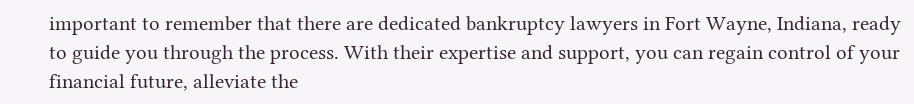important to remember that there are dedicated bankruptcy lawyers in Fort Wayne, Indiana, ready to guide you through the process. With their expertise and support, you can regain control of your financial future, alleviate the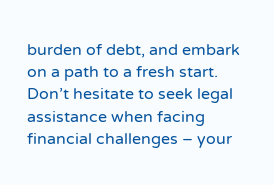burden of debt, and embark on a path to a fresh start. Don’t hesitate to seek legal assistance when facing financial challenges – your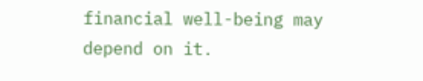financial well-being may depend on it.